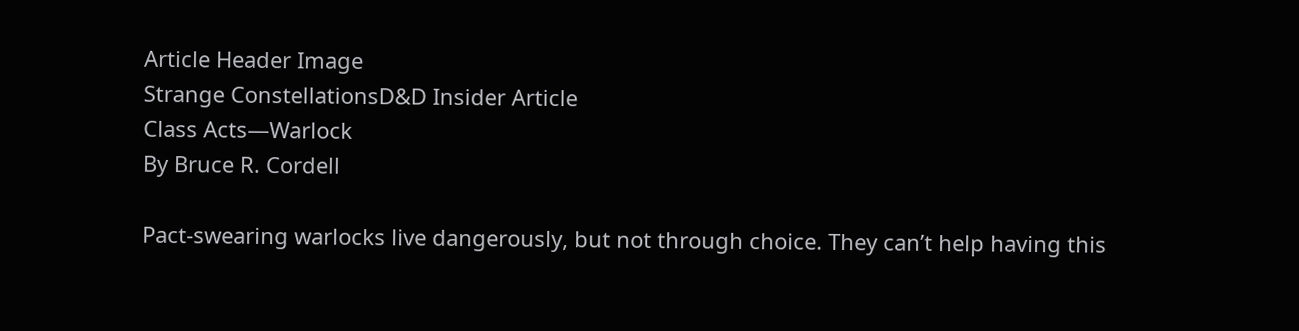Article Header Image
Strange ConstellationsD&D Insider Article
Class Acts—Warlock
By Bruce R. Cordell

Pact-swearing warlocks live dangerously, but not through choice. They can’t help having this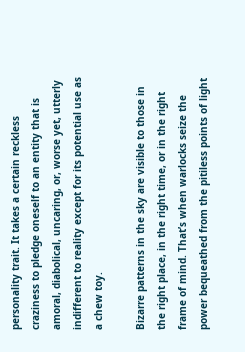personality trait. It takes a certain reckless craziness to pledge oneself to an entity that is amoral, diabolical, uncaring, or, worse yet, utterly indifferent to reality except for its potential use as a chew toy.

Bizarre patterns in the sky are visible to those in the right place, in the right time, or in the right frame of mind. That’s when warlocks seize the power bequeathed from the pitiless points of light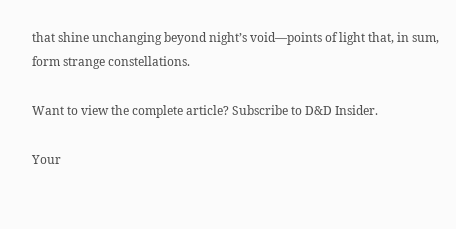that shine unchanging beyond night’s void—points of light that, in sum, form strange constellations.

Want to view the complete article? Subscribe to D&D Insider.

Your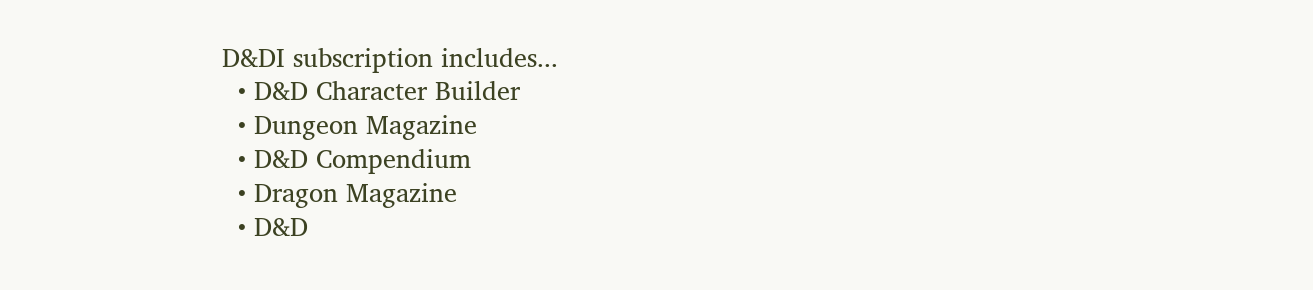D&DI subscription includes...
  • D&D Character Builder
  • Dungeon Magazine
  • D&D Compendium
  • Dragon Magazine
  • D&D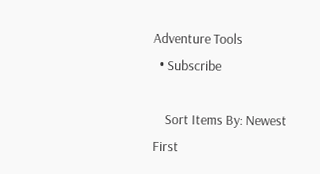Adventure Tools
  • Subscribe

    Sort Items By: Newest First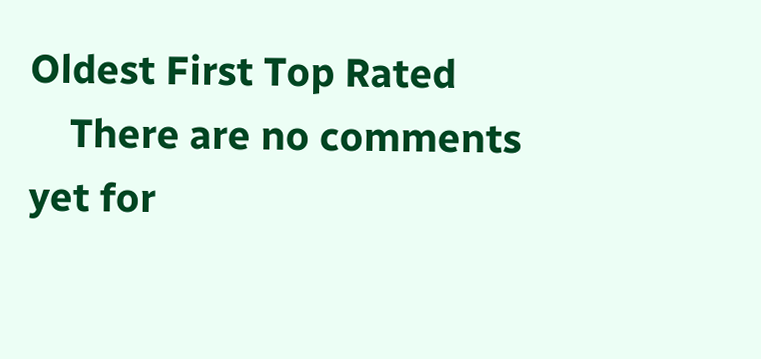Oldest First Top Rated
    There are no comments yet for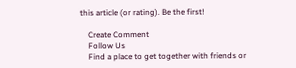this article (or rating). Be the first!

    Create Comment
    Follow Us
    Find a place to get together with friends or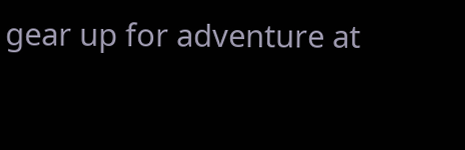gear up for adventure at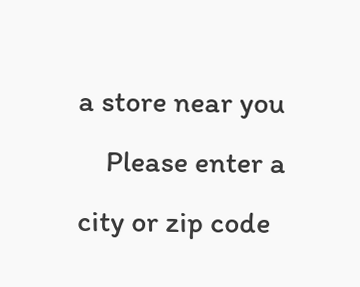a store near you
    Please enter a city or zip code